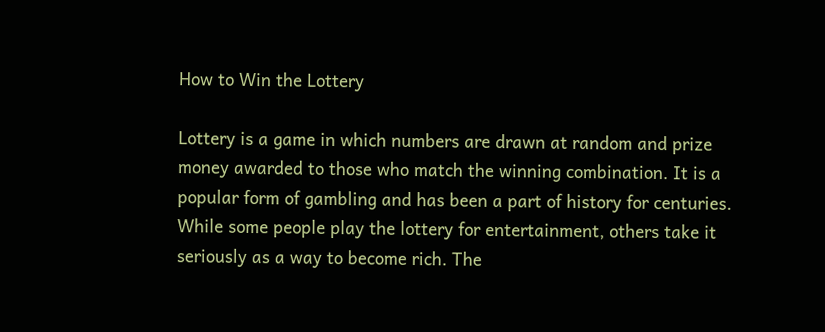How to Win the Lottery

Lottery is a game in which numbers are drawn at random and prize money awarded to those who match the winning combination. It is a popular form of gambling and has been a part of history for centuries. While some people play the lottery for entertainment, others take it seriously as a way to become rich. The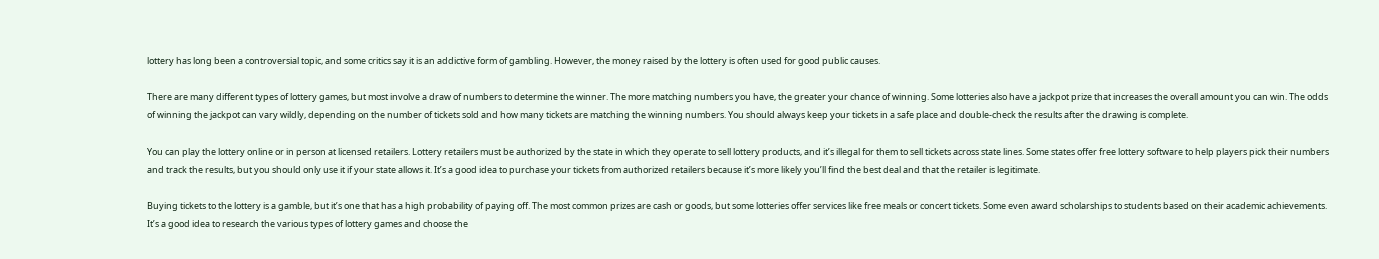lottery has long been a controversial topic, and some critics say it is an addictive form of gambling. However, the money raised by the lottery is often used for good public causes.

There are many different types of lottery games, but most involve a draw of numbers to determine the winner. The more matching numbers you have, the greater your chance of winning. Some lotteries also have a jackpot prize that increases the overall amount you can win. The odds of winning the jackpot can vary wildly, depending on the number of tickets sold and how many tickets are matching the winning numbers. You should always keep your tickets in a safe place and double-check the results after the drawing is complete.

You can play the lottery online or in person at licensed retailers. Lottery retailers must be authorized by the state in which they operate to sell lottery products, and it’s illegal for them to sell tickets across state lines. Some states offer free lottery software to help players pick their numbers and track the results, but you should only use it if your state allows it. It’s a good idea to purchase your tickets from authorized retailers because it’s more likely you’ll find the best deal and that the retailer is legitimate.

Buying tickets to the lottery is a gamble, but it’s one that has a high probability of paying off. The most common prizes are cash or goods, but some lotteries offer services like free meals or concert tickets. Some even award scholarships to students based on their academic achievements. It’s a good idea to research the various types of lottery games and choose the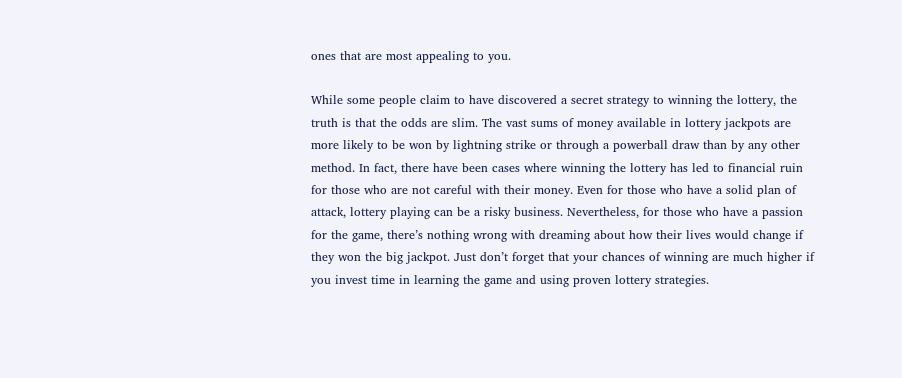ones that are most appealing to you.

While some people claim to have discovered a secret strategy to winning the lottery, the truth is that the odds are slim. The vast sums of money available in lottery jackpots are more likely to be won by lightning strike or through a powerball draw than by any other method. In fact, there have been cases where winning the lottery has led to financial ruin for those who are not careful with their money. Even for those who have a solid plan of attack, lottery playing can be a risky business. Nevertheless, for those who have a passion for the game, there’s nothing wrong with dreaming about how their lives would change if they won the big jackpot. Just don’t forget that your chances of winning are much higher if you invest time in learning the game and using proven lottery strategies.